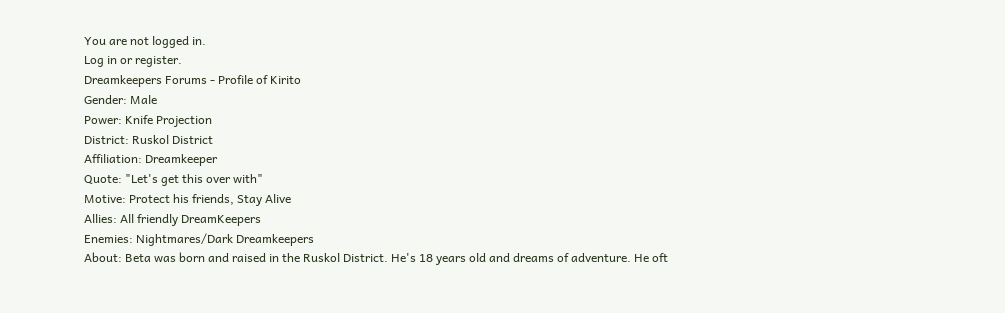You are not logged in.
Log in or register.
Dreamkeepers Forums - Profile of Kirito
Gender: Male
Power: Knife Projection
District: Ruskol District
Affiliation: Dreamkeeper
Quote: "Let's get this over with"
Motive: Protect his friends, Stay Alive
Allies: All friendly DreamKeepers
Enemies: Nightmares/Dark Dreamkeepers
About: Beta was born and raised in the Ruskol District. He's 18 years old and dreams of adventure. He oft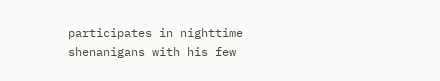participates in nighttime shenanigans with his few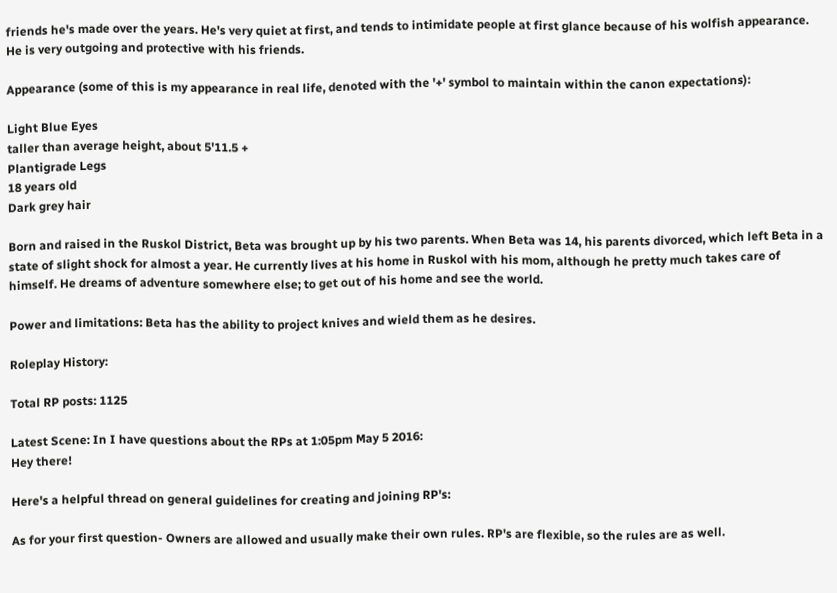friends he's made over the years. He's very quiet at first, and tends to intimidate people at first glance because of his wolfish appearance. He is very outgoing and protective with his friends.

Appearance (some of this is my appearance in real life, denoted with the '+' symbol to maintain within the canon expectations):

Light Blue Eyes
taller than average height, about 5'11.5 +
Plantigrade Legs
18 years old
Dark grey hair

Born and raised in the Ruskol District, Beta was brought up by his two parents. When Beta was 14, his parents divorced, which left Beta in a state of slight shock for almost a year. He currently lives at his home in Ruskol with his mom, although he pretty much takes care of himself. He dreams of adventure somewhere else; to get out of his home and see the world.

Power and limitations: Beta has the ability to project knives and wield them as he desires.

Roleplay History:

Total RP posts: 1125

Latest Scene: In I have questions about the RPs at 1:05pm May 5 2016:
Hey there!

Here's a helpful thread on general guidelines for creating and joining RP's:

As for your first question- Owners are allowed and usually make their own rules. RP's are flexible, so the rules are as well.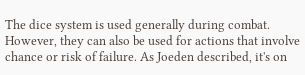The dice system is used generally during combat. However, they can also be used for actions that involve chance or risk of failure. As Joeden described, it's on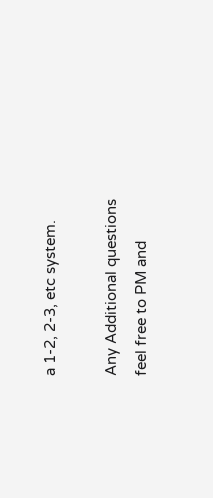a 1-2, 2-3, etc system.

Any Additional questions feel free to PM and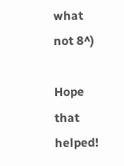what not 8^)

Hope that helped!